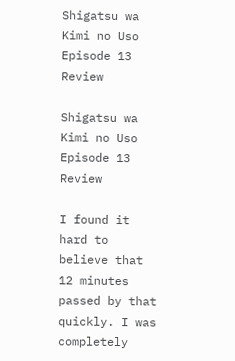Shigatsu wa Kimi no Uso Episode 13 Review

Shigatsu wa Kimi no Uso Episode 13 Review

I found it hard to believe that 12 minutes passed by that quickly. I was completely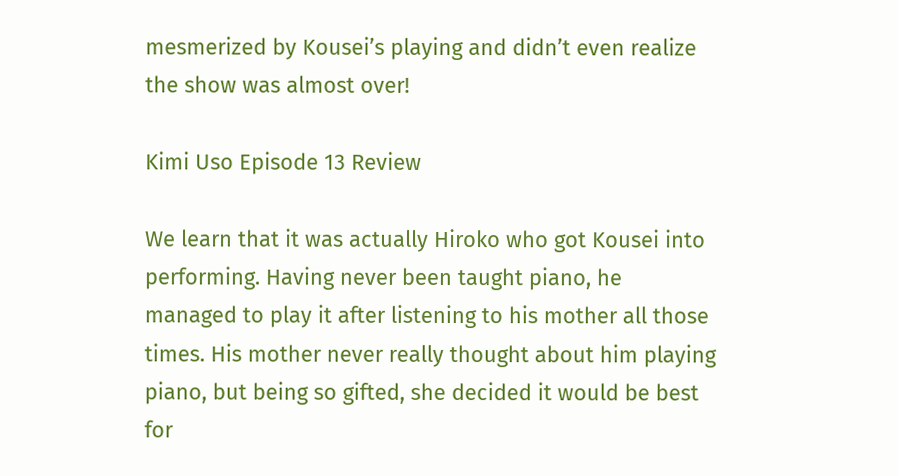mesmerized by Kousei’s playing and didn’t even realize the show was almost over!

Kimi Uso Episode 13 Review

We learn that it was actually Hiroko who got Kousei into performing. Having never been taught piano, he managed to play it after listening to his mother all those times. His mother never really thought about him playing piano, but being so gifted, she decided it would be best for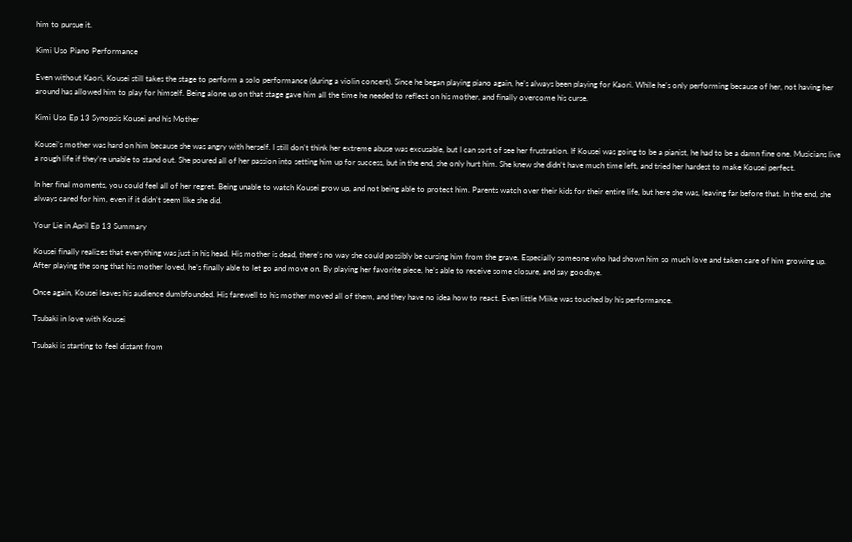him to pursue it.

Kimi Uso Piano Performance

Even without Kaori, Kousei still takes the stage to perform a solo performance (during a violin concert). Since he began playing piano again, he’s always been playing for Kaori. While he’s only performing because of her, not having her around has allowed him to play for himself. Being alone up on that stage gave him all the time he needed to reflect on his mother, and finally overcome his curse.

Kimi Uso Ep 13 Synopsis Kousei and his Mother

Kousei’s mother was hard on him because she was angry with herself. I still don’t think her extreme abuse was excusable, but I can sort of see her frustration. If Kousei was going to be a pianist, he had to be a damn fine one. Musicians live a rough life if they’re unable to stand out. She poured all of her passion into setting him up for success, but in the end, she only hurt him. She knew she didn’t have much time left, and tried her hardest to make Kousei perfect.

In her final moments, you could feel all of her regret. Being unable to watch Kousei grow up, and not being able to protect him. Parents watch over their kids for their entire life, but here she was, leaving far before that. In the end, she always cared for him, even if it didn’t seem like she did.

Your Lie in April Ep 13 Summary

Kousei finally realizes that everything was just in his head. His mother is dead, there’s no way she could possibly be cursing him from the grave. Especially someone who had shown him so much love and taken care of him growing up. After playing the song that his mother loved, he’s finally able to let go and move on. By playing her favorite piece, he’s able to receive some closure, and say goodbye.

Once again, Kousei leaves his audience dumbfounded. His farewell to his mother moved all of them, and they have no idea how to react. Even little Miike was touched by his performance.

Tsubaki in love with Kousei

Tsubaki is starting to feel distant from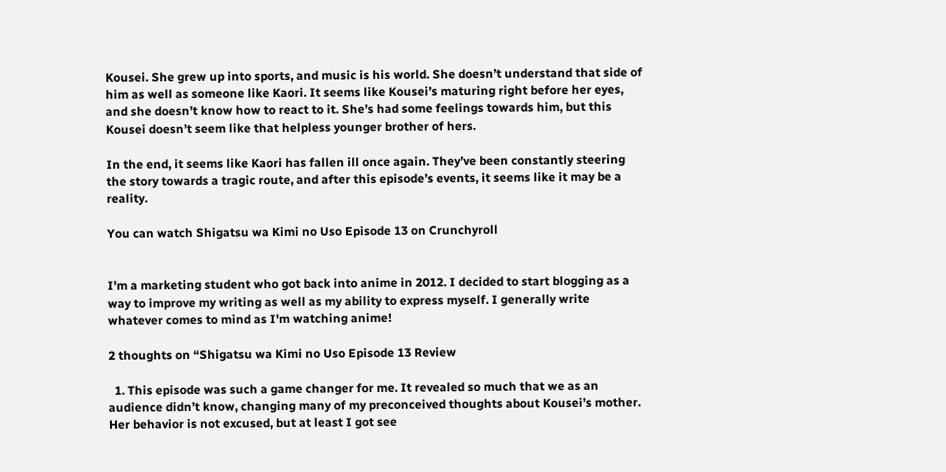Kousei. She grew up into sports, and music is his world. She doesn’t understand that side of him as well as someone like Kaori. It seems like Kousei’s maturing right before her eyes, and she doesn’t know how to react to it. She’s had some feelings towards him, but this Kousei doesn’t seem like that helpless younger brother of hers.

In the end, it seems like Kaori has fallen ill once again. They’ve been constantly steering the story towards a tragic route, and after this episode’s events, it seems like it may be a reality.

You can watch Shigatsu wa Kimi no Uso Episode 13 on Crunchyroll


I'm a marketing student who got back into anime in 2012. I decided to start blogging as a way to improve my writing as well as my ability to express myself. I generally write whatever comes to mind as I'm watching anime!

2 thoughts on “Shigatsu wa Kimi no Uso Episode 13 Review

  1. This episode was such a game changer for me. It revealed so much that we as an audience didn’t know, changing many of my preconceived thoughts about Kousei’s mother. Her behavior is not excused, but at least I got see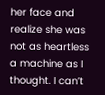her face and realize she was not as heartless a machine as I thought. I can’t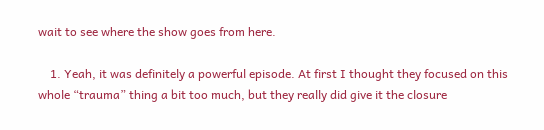wait to see where the show goes from here.

    1. Yeah, it was definitely a powerful episode. At first I thought they focused on this whole “trauma” thing a bit too much, but they really did give it the closure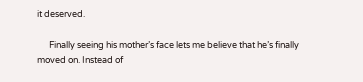it deserved.

      Finally seeing his mother’s face lets me believe that he’s finally moved on. Instead of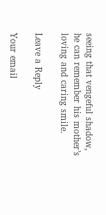seeing that vengeful shadow, he can remember his mother’s loving and caring smile.

Leave a Reply

Your email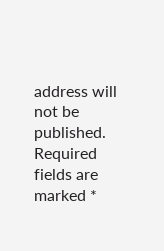address will not be published. Required fields are marked *